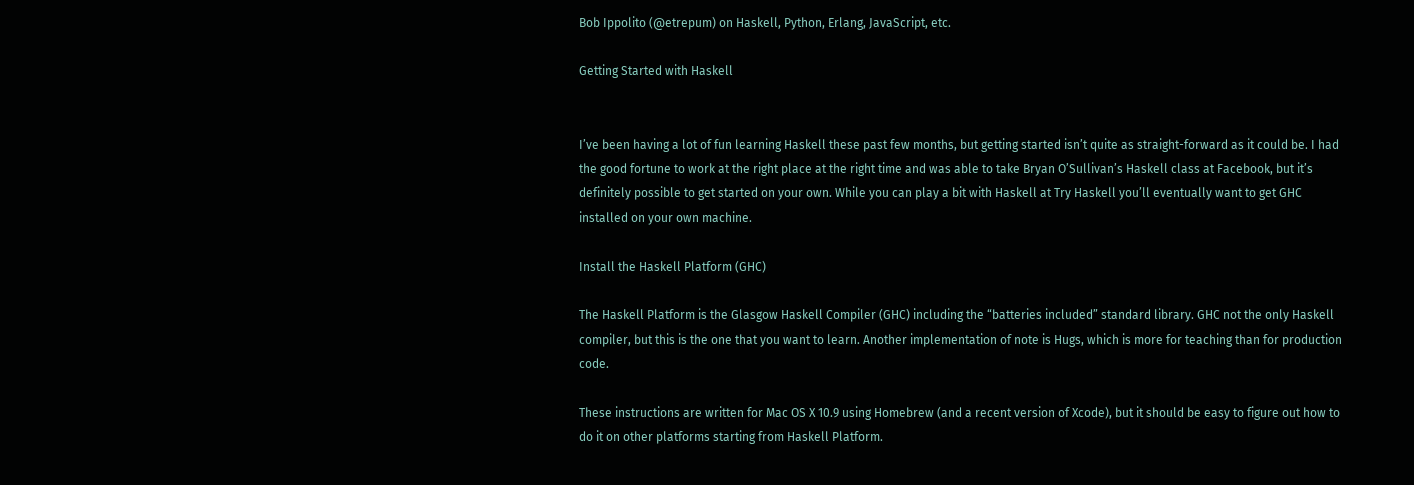Bob Ippolito (@etrepum) on Haskell, Python, Erlang, JavaScript, etc.

Getting Started with Haskell


I’ve been having a lot of fun learning Haskell these past few months, but getting started isn’t quite as straight-forward as it could be. I had the good fortune to work at the right place at the right time and was able to take Bryan O’Sullivan’s Haskell class at Facebook, but it’s definitely possible to get started on your own. While you can play a bit with Haskell at Try Haskell you’ll eventually want to get GHC installed on your own machine.

Install the Haskell Platform (GHC)

The Haskell Platform is the Glasgow Haskell Compiler (GHC) including the “batteries included” standard library. GHC not the only Haskell compiler, but this is the one that you want to learn. Another implementation of note is Hugs, which is more for teaching than for production code.

These instructions are written for Mac OS X 10.9 using Homebrew (and a recent version of Xcode), but it should be easy to figure out how to do it on other platforms starting from Haskell Platform.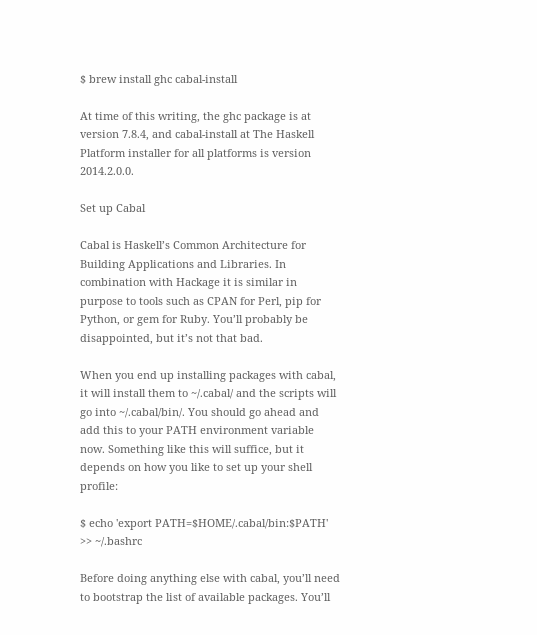$ brew install ghc cabal-install

At time of this writing, the ghc package is at version 7.8.4, and cabal-install at The Haskell Platform installer for all platforms is version 2014.2.0.0.

Set up Cabal

Cabal is Haskell’s Common Architecture for Building Applications and Libraries. In combination with Hackage it is similar in purpose to tools such as CPAN for Perl, pip for Python, or gem for Ruby. You’ll probably be disappointed, but it’s not that bad.

When you end up installing packages with cabal, it will install them to ~/.cabal/ and the scripts will go into ~/.cabal/bin/. You should go ahead and add this to your PATH environment variable now. Something like this will suffice, but it depends on how you like to set up your shell profile:

$ echo 'export PATH=$HOME/.cabal/bin:$PATH' >> ~/.bashrc

Before doing anything else with cabal, you’ll need to bootstrap the list of available packages. You’ll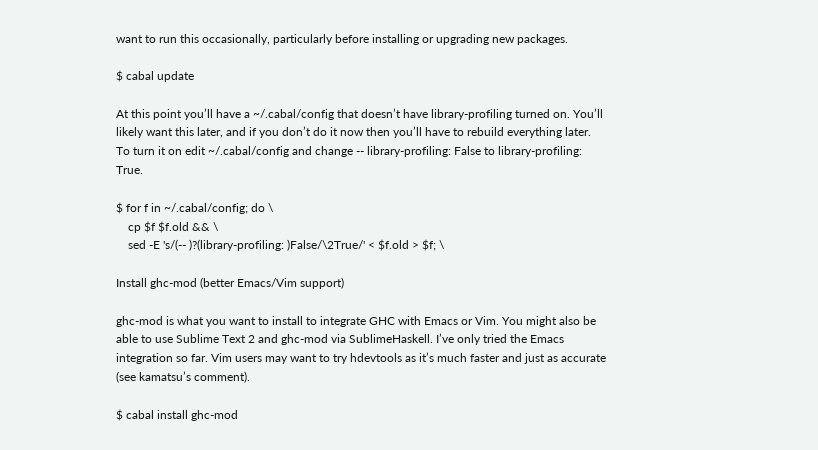want to run this occasionally, particularly before installing or upgrading new packages.

$ cabal update

At this point you’ll have a ~/.cabal/config that doesn’t have library-profiling turned on. You’ll likely want this later, and if you don’t do it now then you’ll have to rebuild everything later. To turn it on edit ~/.cabal/config and change -- library-profiling: False to library-profiling: True.

$ for f in ~/.cabal/config; do \
    cp $f $f.old && \
    sed -E 's/(-- )?(library-profiling: )False/\2True/' < $f.old > $f; \

Install ghc-mod (better Emacs/Vim support)

ghc-mod is what you want to install to integrate GHC with Emacs or Vim. You might also be able to use Sublime Text 2 and ghc-mod via SublimeHaskell. I’ve only tried the Emacs integration so far. Vim users may want to try hdevtools as it’s much faster and just as accurate (see kamatsu’s comment).

$ cabal install ghc-mod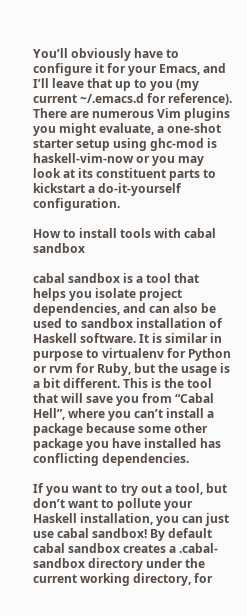You’ll obviously have to configure it for your Emacs, and I’ll leave that up to you (my current ~/.emacs.d for reference). There are numerous Vim plugins you might evaluate, a one-shot starter setup using ghc-mod is haskell-vim-now or you may look at its constituent parts to kickstart a do-it-yourself configuration.

How to install tools with cabal sandbox

cabal sandbox is a tool that helps you isolate project dependencies, and can also be used to sandbox installation of Haskell software. It is similar in purpose to virtualenv for Python or rvm for Ruby, but the usage is a bit different. This is the tool that will save you from “Cabal Hell”, where you can’t install a package because some other package you have installed has conflicting dependencies.

If you want to try out a tool, but don’t want to pollute your Haskell installation, you can just use cabal sandbox! By default cabal sandbox creates a .cabal-sandbox directory under the current working directory, for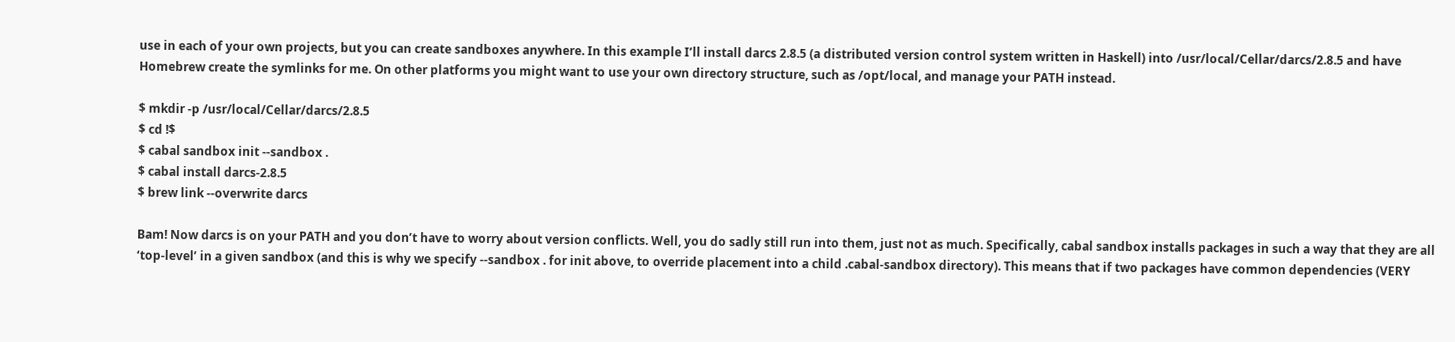use in each of your own projects, but you can create sandboxes anywhere. In this example I’ll install darcs 2.8.5 (a distributed version control system written in Haskell) into /usr/local/Cellar/darcs/2.8.5 and have Homebrew create the symlinks for me. On other platforms you might want to use your own directory structure, such as /opt/local, and manage your PATH instead.

$ mkdir -p /usr/local/Cellar/darcs/2.8.5
$ cd !$
$ cabal sandbox init --sandbox .
$ cabal install darcs-2.8.5
$ brew link --overwrite darcs

Bam! Now darcs is on your PATH and you don’t have to worry about version conflicts. Well, you do sadly still run into them, just not as much. Specifically, cabal sandbox installs packages in such a way that they are all ‘top-level’ in a given sandbox (and this is why we specify --sandbox . for init above, to override placement into a child .cabal-sandbox directory). This means that if two packages have common dependencies (VERY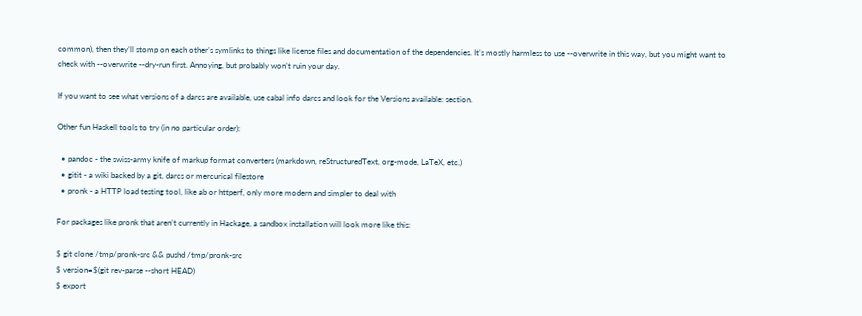common), then they’ll stomp on each other’s symlinks to things like license files and documentation of the dependencies. It’s mostly harmless to use --overwrite in this way, but you might want to check with --overwrite --dry-run first. Annoying, but probably won’t ruin your day.

If you want to see what versions of a darcs are available, use cabal info darcs and look for the Versions available: section.

Other fun Haskell tools to try (in no particular order):

  • pandoc - the swiss-army knife of markup format converters (markdown, reStructuredText, org-mode, LaTeX, etc.)
  • gitit - a wiki backed by a git, darcs or mercurical filestore
  • pronk - a HTTP load testing tool, like ab or httperf, only more modern and simpler to deal with

For packages like pronk that aren’t currently in Hackage, a sandbox installation will look more like this:

$ git clone /tmp/pronk-src && pushd /tmp/pronk-src
$ version=$(git rev-parse --short HEAD)
$ export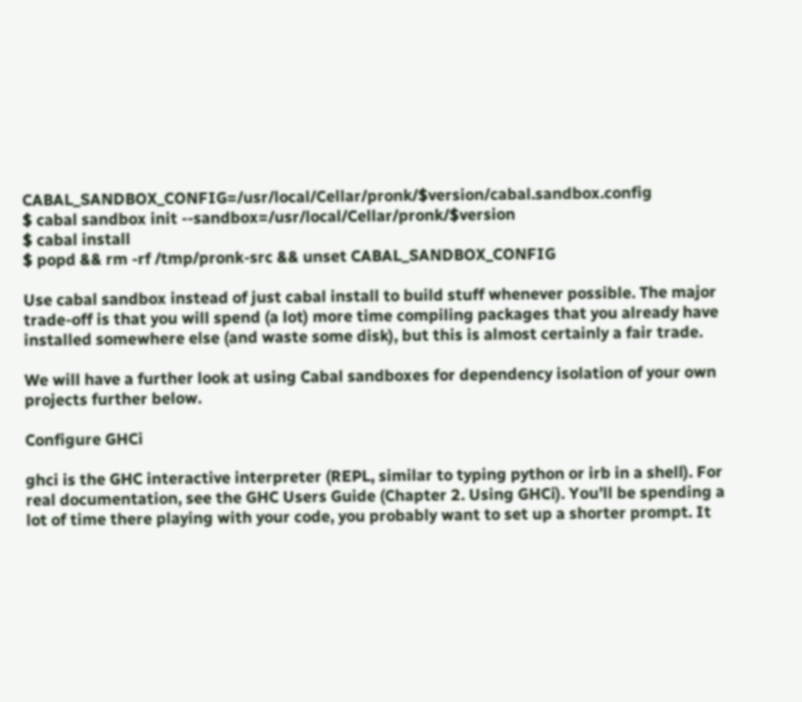CABAL_SANDBOX_CONFIG=/usr/local/Cellar/pronk/$version/cabal.sandbox.config
$ cabal sandbox init --sandbox=/usr/local/Cellar/pronk/$version
$ cabal install
$ popd && rm -rf /tmp/pronk-src && unset CABAL_SANDBOX_CONFIG

Use cabal sandbox instead of just cabal install to build stuff whenever possible. The major trade-off is that you will spend (a lot) more time compiling packages that you already have installed somewhere else (and waste some disk), but this is almost certainly a fair trade.

We will have a further look at using Cabal sandboxes for dependency isolation of your own projects further below.

Configure GHCi

ghci is the GHC interactive interpreter (REPL, similar to typing python or irb in a shell). For real documentation, see the GHC Users Guide (Chapter 2. Using GHCi). You’ll be spending a lot of time there playing with your code, you probably want to set up a shorter prompt. It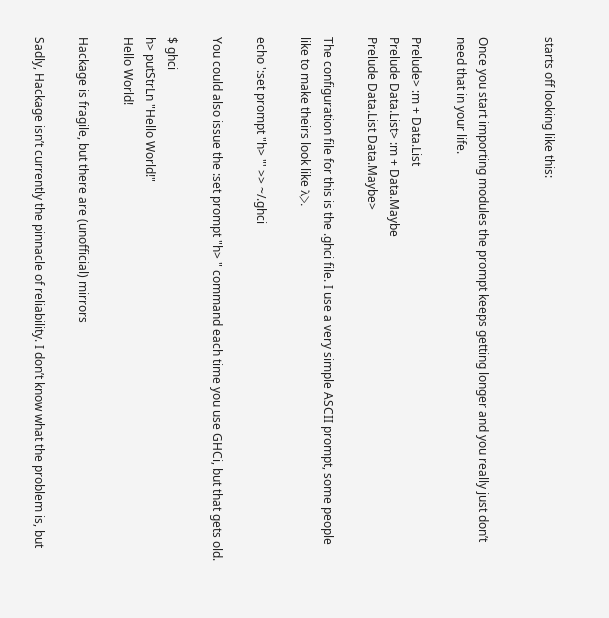starts off looking like this:


Once you start importing modules the prompt keeps getting longer and you really just don’t need that in your life.

Prelude> :m + Data.List
Prelude Data.List> :m + Data.Maybe
Prelude Data.List Data.Maybe>

The configuration file for this is the .ghci file. I use a very simple ASCII prompt, some people like to make theirs look like λ>.

echo ':set prompt "h> "' >> ~/.ghci

You could also issue the :set prompt "h> " command each time you use GHCi, but that gets old.

$ ghci
h> putStrLn "Hello World!"
Hello World!

Hackage is fragile, but there are (unofficial) mirrors

Sadly, Hackage isn’t currently the pinnacle of reliability. I don’t know what the problem is, but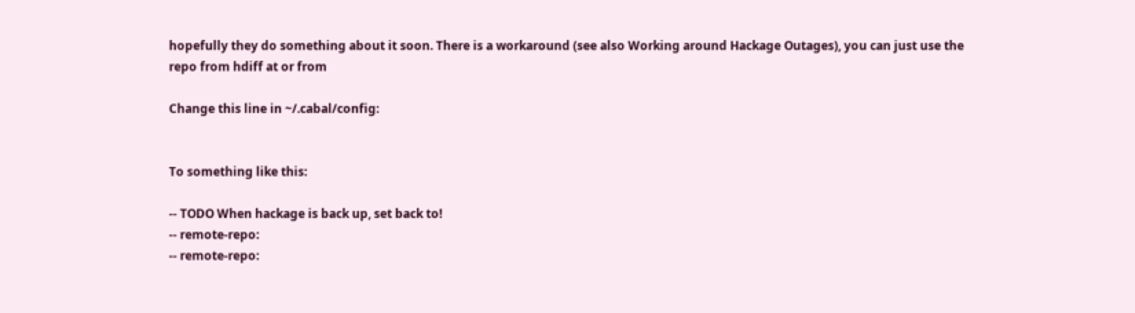hopefully they do something about it soon. There is a workaround (see also Working around Hackage Outages), you can just use the repo from hdiff at or from

Change this line in ~/.cabal/config:


To something like this:

-- TODO When hackage is back up, set back to!
-- remote-repo:
-- remote-repo: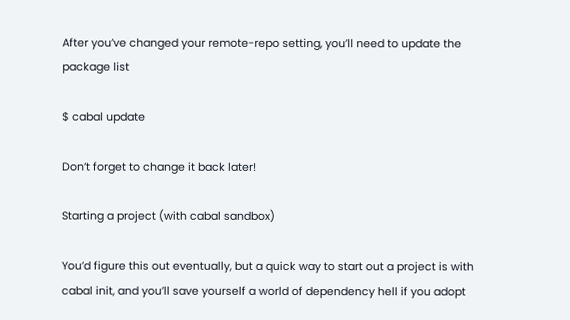After you’ve changed your remote-repo setting, you’ll need to update the package list

$ cabal update

Don’t forget to change it back later!

Starting a project (with cabal sandbox)

You’d figure this out eventually, but a quick way to start out a project is with cabal init, and you’ll save yourself a world of dependency hell if you adopt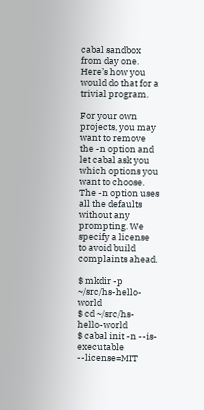cabal sandbox from day one. Here’s how you would do that for a trivial program.

For your own projects, you may want to remove the -n option and let cabal ask you which options you want to choose. The -n option uses all the defaults without any prompting. We specify a license to avoid build complaints ahead.

$ mkdir -p ~/src/hs-hello-world
$ cd ~/src/hs-hello-world
$ cabal init -n --is-executable --license=MIT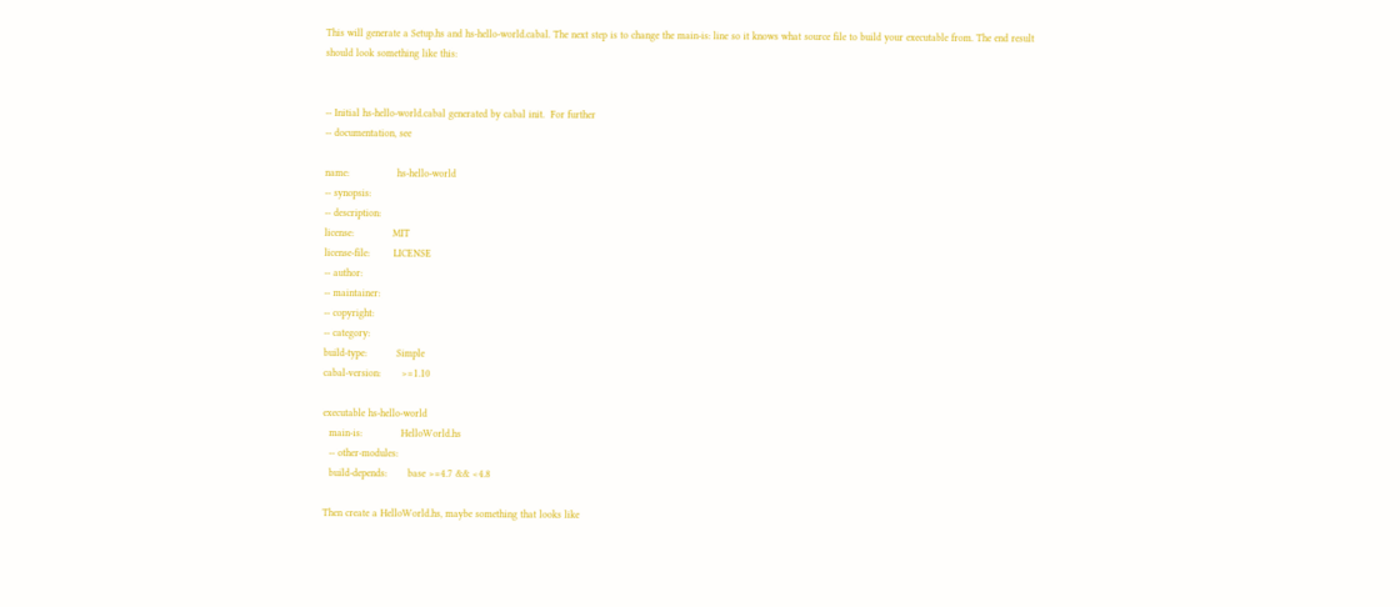This will generate a Setup.hs and hs-hello-world.cabal. The next step is to change the main-is: line so it knows what source file to build your executable from. The end result should look something like this:


-- Initial hs-hello-world.cabal generated by cabal init.  For further
-- documentation, see

name:                hs-hello-world
-- synopsis:
-- description:
license:             MIT
license-file:        LICENSE
-- author:
-- maintainer:
-- copyright:
-- category:
build-type:          Simple
cabal-version:       >=1.10

executable hs-hello-world
  main-is:             HelloWorld.hs
  -- other-modules:
  build-depends:       base >=4.7 && <4.8

Then create a HelloWorld.hs, maybe something that looks like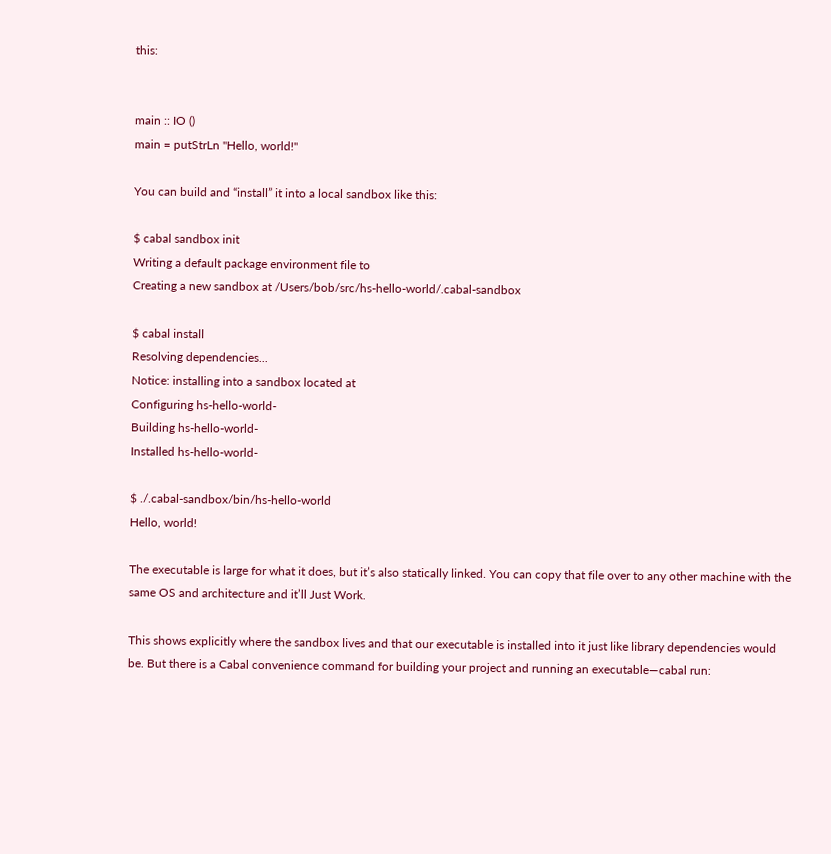this:


main :: IO ()
main = putStrLn "Hello, world!"

You can build and “install” it into a local sandbox like this:

$ cabal sandbox init
Writing a default package environment file to
Creating a new sandbox at /Users/bob/src/hs-hello-world/.cabal-sandbox

$ cabal install
Resolving dependencies...
Notice: installing into a sandbox located at
Configuring hs-hello-world-
Building hs-hello-world-
Installed hs-hello-world-

$ ./.cabal-sandbox/bin/hs-hello-world
Hello, world!

The executable is large for what it does, but it’s also statically linked. You can copy that file over to any other machine with the same OS and architecture and it’ll Just Work.

This shows explicitly where the sandbox lives and that our executable is installed into it just like library dependencies would be. But there is a Cabal convenience command for building your project and running an executable—cabal run: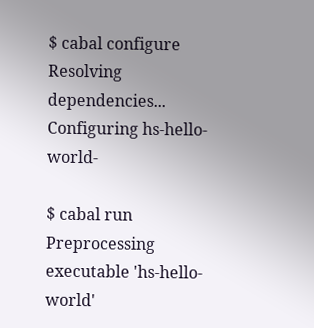$ cabal configure
Resolving dependencies...
Configuring hs-hello-world-

$ cabal run
Preprocessing executable 'hs-hello-world'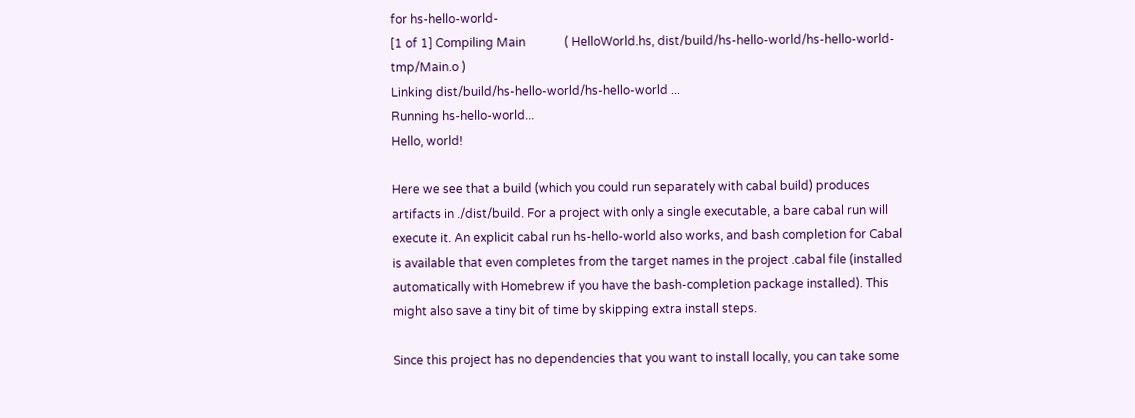for hs-hello-world-
[1 of 1] Compiling Main             ( HelloWorld.hs, dist/build/hs-hello-world/hs-hello-world-tmp/Main.o )
Linking dist/build/hs-hello-world/hs-hello-world ...
Running hs-hello-world...
Hello, world!

Here we see that a build (which you could run separately with cabal build) produces artifacts in ./dist/build. For a project with only a single executable, a bare cabal run will execute it. An explicit cabal run hs-hello-world also works, and bash completion for Cabal is available that even completes from the target names in the project .cabal file (installed automatically with Homebrew if you have the bash-completion package installed). This might also save a tiny bit of time by skipping extra install steps.

Since this project has no dependencies that you want to install locally, you can take some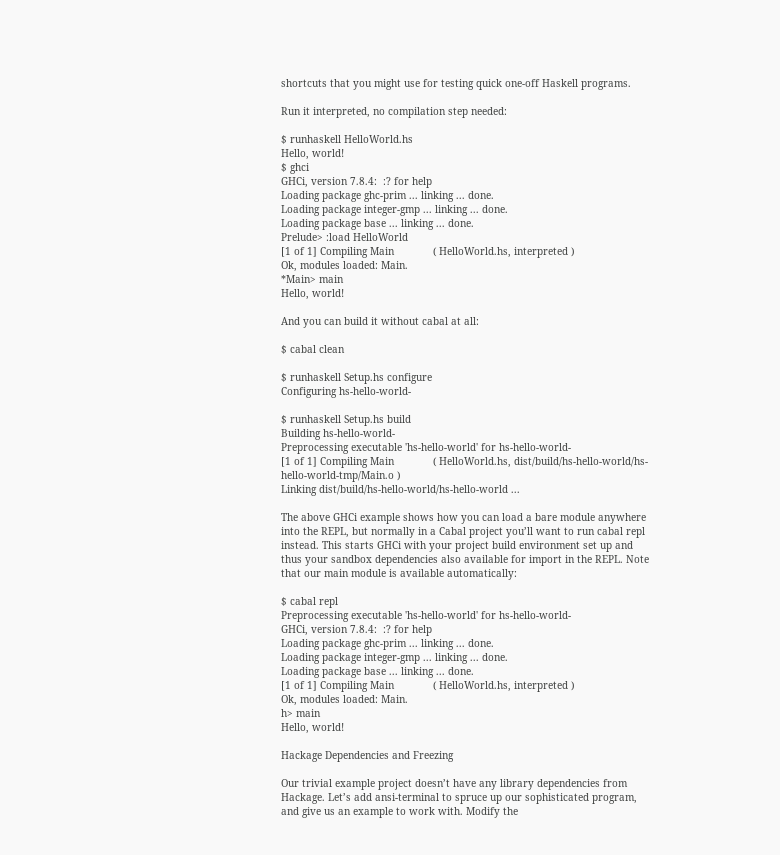shortcuts that you might use for testing quick one-off Haskell programs.

Run it interpreted, no compilation step needed:

$ runhaskell HelloWorld.hs
Hello, world!
$ ghci
GHCi, version 7.8.4:  :? for help
Loading package ghc-prim ... linking ... done.
Loading package integer-gmp ... linking ... done.
Loading package base ... linking ... done.
Prelude> :load HelloWorld
[1 of 1] Compiling Main             ( HelloWorld.hs, interpreted )
Ok, modules loaded: Main.
*Main> main
Hello, world!

And you can build it without cabal at all:

$ cabal clean

$ runhaskell Setup.hs configure
Configuring hs-hello-world-

$ runhaskell Setup.hs build
Building hs-hello-world-
Preprocessing executable 'hs-hello-world' for hs-hello-world-
[1 of 1] Compiling Main             ( HelloWorld.hs, dist/build/hs-hello-world/hs-hello-world-tmp/Main.o )
Linking dist/build/hs-hello-world/hs-hello-world ...

The above GHCi example shows how you can load a bare module anywhere into the REPL, but normally in a Cabal project you’ll want to run cabal repl instead. This starts GHCi with your project build environment set up and thus your sandbox dependencies also available for import in the REPL. Note that our main module is available automatically:

$ cabal repl
Preprocessing executable 'hs-hello-world' for hs-hello-world-
GHCi, version 7.8.4:  :? for help
Loading package ghc-prim ... linking ... done.
Loading package integer-gmp ... linking ... done.
Loading package base ... linking ... done.
[1 of 1] Compiling Main             ( HelloWorld.hs, interpreted )
Ok, modules loaded: Main.
h> main
Hello, world!

Hackage Dependencies and Freezing

Our trivial example project doesn’t have any library dependencies from Hackage. Let’s add ansi-terminal to spruce up our sophisticated program, and give us an example to work with. Modify the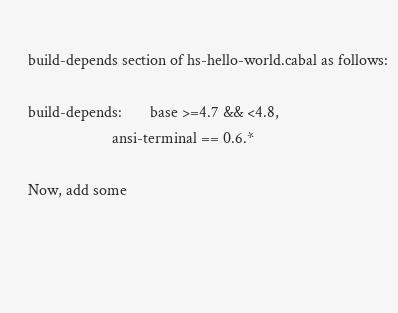build-depends section of hs-hello-world.cabal as follows:

build-depends:       base >=4.7 && <4.8,
                     ansi-terminal == 0.6.*

Now, add some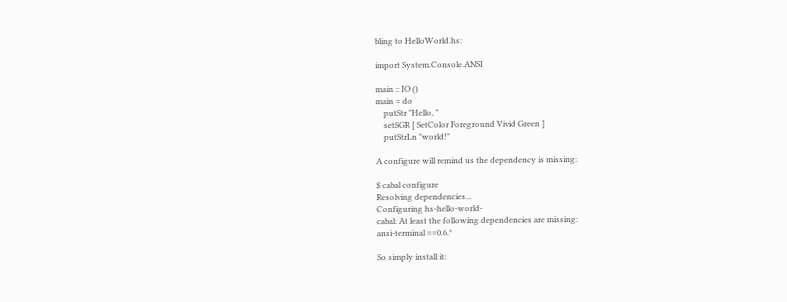bling to HelloWorld.hs:

import System.Console.ANSI

main :: IO ()
main = do
    putStr "Hello, "
    setSGR [ SetColor Foreground Vivid Green ]
    putStrLn "world!"

A configure will remind us the dependency is missing:

$ cabal configure
Resolving dependencies...
Configuring hs-hello-world-
cabal: At least the following dependencies are missing:
ansi-terminal ==0.6.*

So simply install it: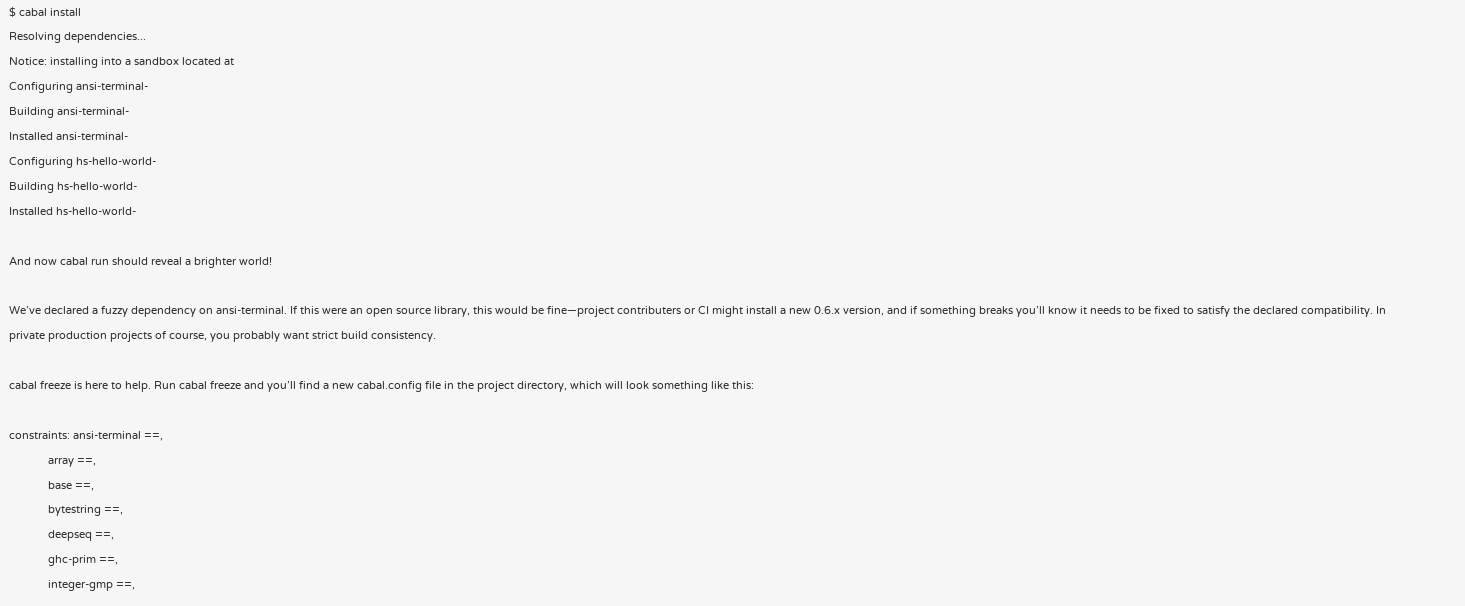$ cabal install
Resolving dependencies...
Notice: installing into a sandbox located at
Configuring ansi-terminal-
Building ansi-terminal-
Installed ansi-terminal-
Configuring hs-hello-world-
Building hs-hello-world-
Installed hs-hello-world-

And now cabal run should reveal a brighter world!

We’ve declared a fuzzy dependency on ansi-terminal. If this were an open source library, this would be fine—project contributers or CI might install a new 0.6.x version, and if something breaks you’ll know it needs to be fixed to satisfy the declared compatibility. In private production projects of course, you probably want strict build consistency.

cabal freeze is here to help. Run cabal freeze and you’ll find a new cabal.config file in the project directory, which will look something like this:

constraints: ansi-terminal ==,
             array ==,
             base ==,
             bytestring ==,
             deepseq ==,
             ghc-prim ==,
             integer-gmp ==,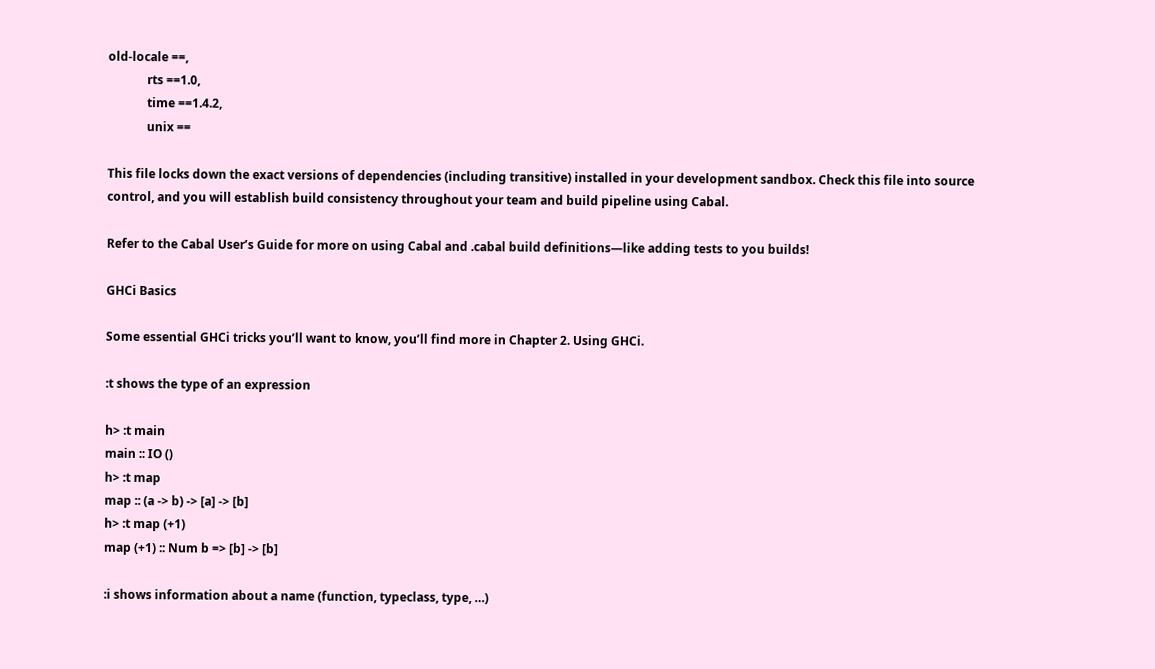old-locale ==,
             rts ==1.0,
             time ==1.4.2,
             unix ==

This file locks down the exact versions of dependencies (including transitive) installed in your development sandbox. Check this file into source control, and you will establish build consistency throughout your team and build pipeline using Cabal.

Refer to the Cabal User’s Guide for more on using Cabal and .cabal build definitions—like adding tests to you builds!

GHCi Basics

Some essential GHCi tricks you’ll want to know, you’ll find more in Chapter 2. Using GHCi.

:t shows the type of an expression

h> :t main
main :: IO ()
h> :t map
map :: (a -> b) -> [a] -> [b]
h> :t map (+1)
map (+1) :: Num b => [b] -> [b]

:i shows information about a name (function, typeclass, type, …)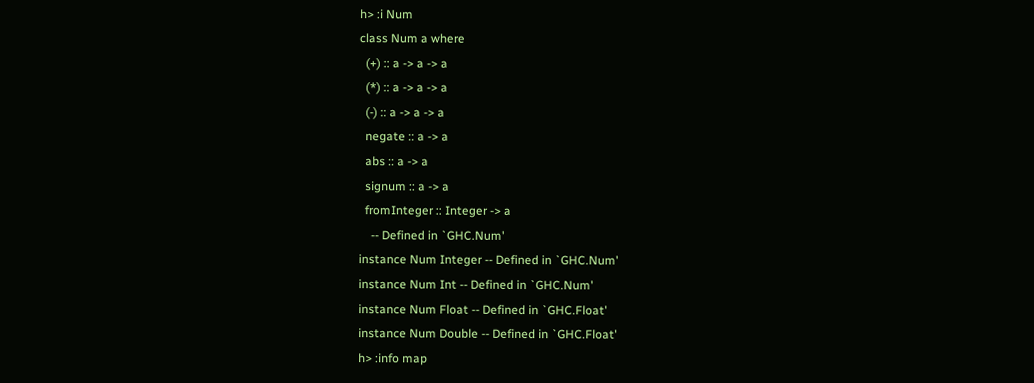h> :i Num
class Num a where
  (+) :: a -> a -> a
  (*) :: a -> a -> a
  (-) :: a -> a -> a
  negate :: a -> a
  abs :: a -> a
  signum :: a -> a
  fromInteger :: Integer -> a
    -- Defined in `GHC.Num'
instance Num Integer -- Defined in `GHC.Num'
instance Num Int -- Defined in `GHC.Num'
instance Num Float -- Defined in `GHC.Float'
instance Num Double -- Defined in `GHC.Float'
h> :info map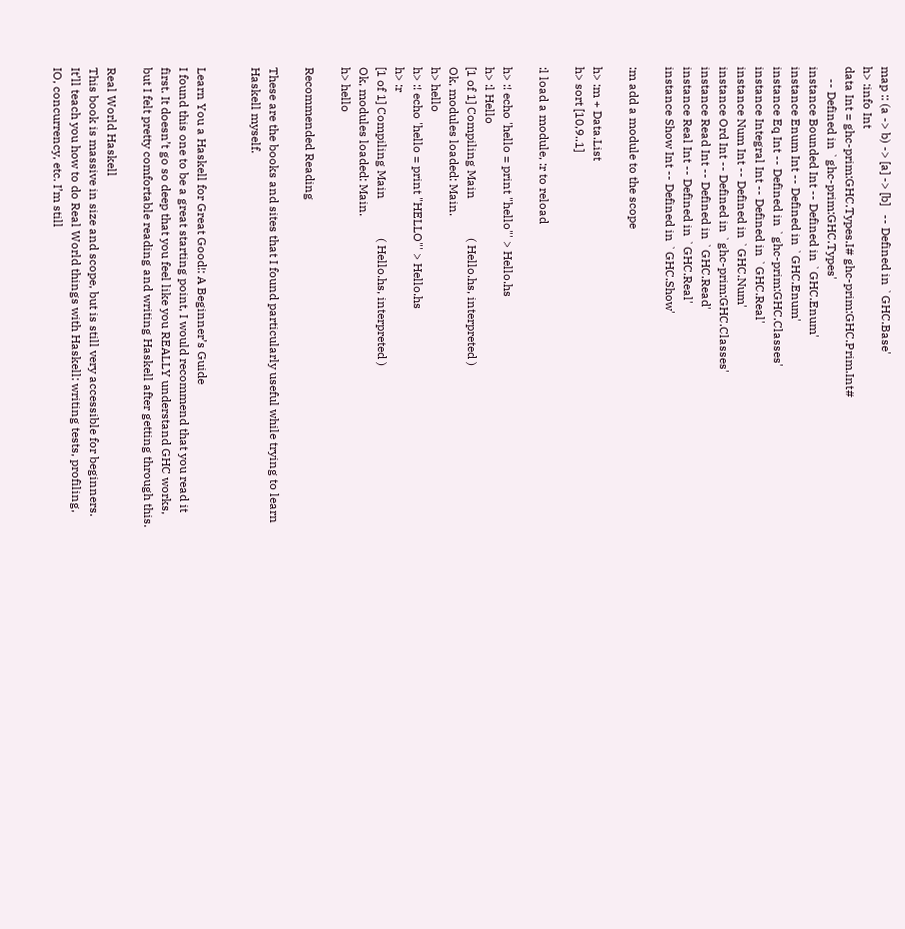map :: (a -> b) -> [a] -> [b]   -- Defined in `GHC.Base'
h> :info Int
data Int = ghc-prim:GHC.Types.I# ghc-prim:GHC.Prim.Int#
    -- Defined in `ghc-prim:GHC.Types'
instance Bounded Int -- Defined in `GHC.Enum'
instance Enum Int -- Defined in `GHC.Enum'
instance Eq Int -- Defined in `ghc-prim:GHC.Classes'
instance Integral Int -- Defined in `GHC.Real'
instance Num Int -- Defined in `GHC.Num'
instance Ord Int -- Defined in `ghc-prim:GHC.Classes'
instance Read Int -- Defined in `GHC.Read'
instance Real Int -- Defined in `GHC.Real'
instance Show Int -- Defined in `GHC.Show'

:m add a module to the scope

h> :m + Data.List
h> sort [10,9..1]

:l load a module, :r to reload

h> :! echo 'hello = print "hello"' > Hello.hs
h> :l Hello
[1 of 1] Compiling Main             ( Hello.hs, interpreted )
Ok, modules loaded: Main.
h> hello
h> :! echo 'hello = print "HELLO"' > Hello.hs
h> :r
[1 of 1] Compiling Main             ( Hello.hs, interpreted )
Ok, modules loaded: Main.
h> hello

Recommended Reading

These are the books and sites that I found particularly useful while trying to learn Haskell myself.


Learn You a Haskell for Great Good!: A Beginner’s Guide
I found this one to be a great starting point, I would recommend that you read it first. It doesn’t go so deep that you feel like you REALLY understand GHC works, but I felt pretty comfortable reading and writing Haskell after getting through this.

Real World Haskell
This book is massive in size and scope, but is still very accessible for beginners. It’ll teach you how to do Real World things with Haskell: writing tests, profiling, IO, concurrency, etc. I’m still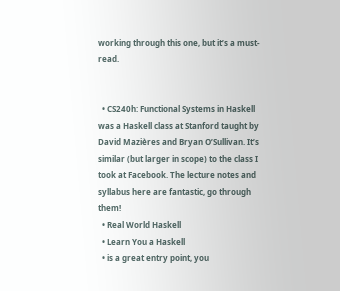working through this one, but it’s a must-read.


  • CS240h: Functional Systems in Haskell was a Haskell class at Stanford taught by David Mazières and Bryan O’Sullivan. It’s similar (but larger in scope) to the class I took at Facebook. The lecture notes and syllabus here are fantastic, go through them!
  • Real World Haskell
  • Learn You a Haskell
  • is a great entry point, you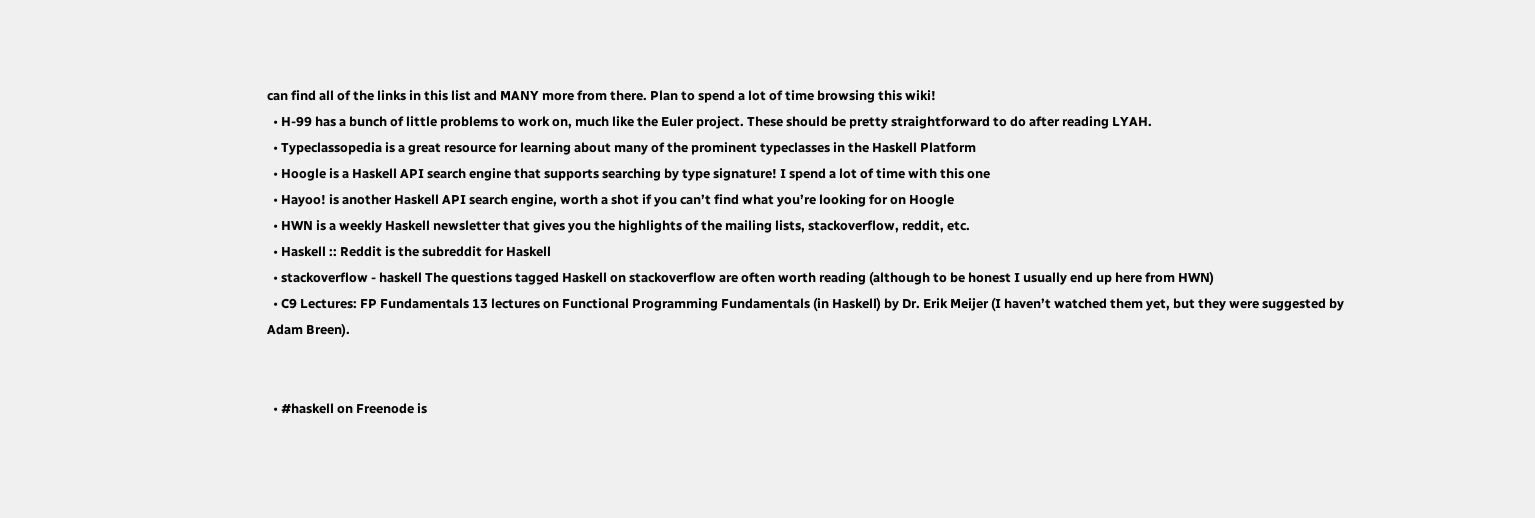can find all of the links in this list and MANY more from there. Plan to spend a lot of time browsing this wiki!
  • H-99 has a bunch of little problems to work on, much like the Euler project. These should be pretty straightforward to do after reading LYAH.
  • Typeclassopedia is a great resource for learning about many of the prominent typeclasses in the Haskell Platform
  • Hoogle is a Haskell API search engine that supports searching by type signature! I spend a lot of time with this one
  • Hayoo! is another Haskell API search engine, worth a shot if you can’t find what you’re looking for on Hoogle
  • HWN is a weekly Haskell newsletter that gives you the highlights of the mailing lists, stackoverflow, reddit, etc.
  • Haskell :: Reddit is the subreddit for Haskell
  • stackoverflow - haskell The questions tagged Haskell on stackoverflow are often worth reading (although to be honest I usually end up here from HWN)
  • C9 Lectures: FP Fundamentals 13 lectures on Functional Programming Fundamentals (in Haskell) by Dr. Erik Meijer (I haven’t watched them yet, but they were suggested by Adam Breen).


  • #haskell on Freenode is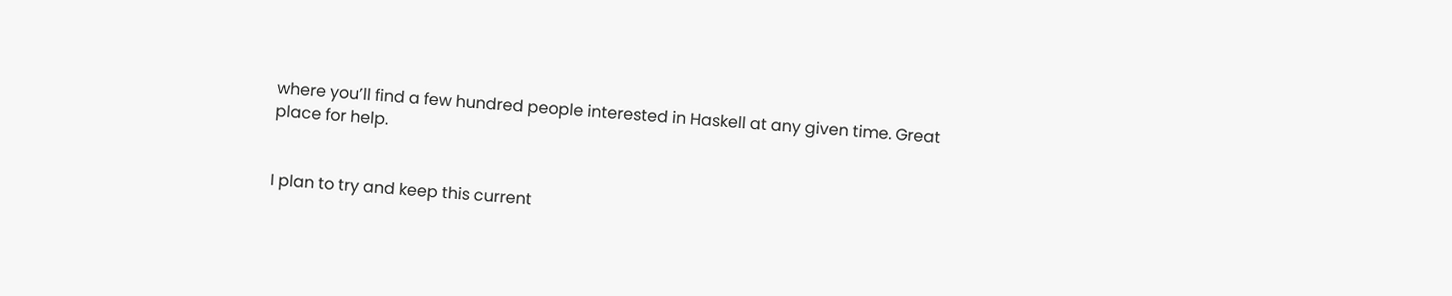where you’ll find a few hundred people interested in Haskell at any given time. Great place for help.


I plan to try and keep this current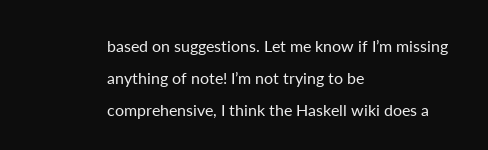based on suggestions. Let me know if I’m missing anything of note! I’m not trying to be comprehensive, I think the Haskell wiki does a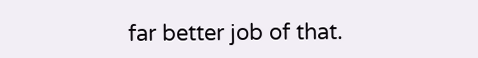far better job of that.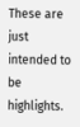These are just intended to be highlights.